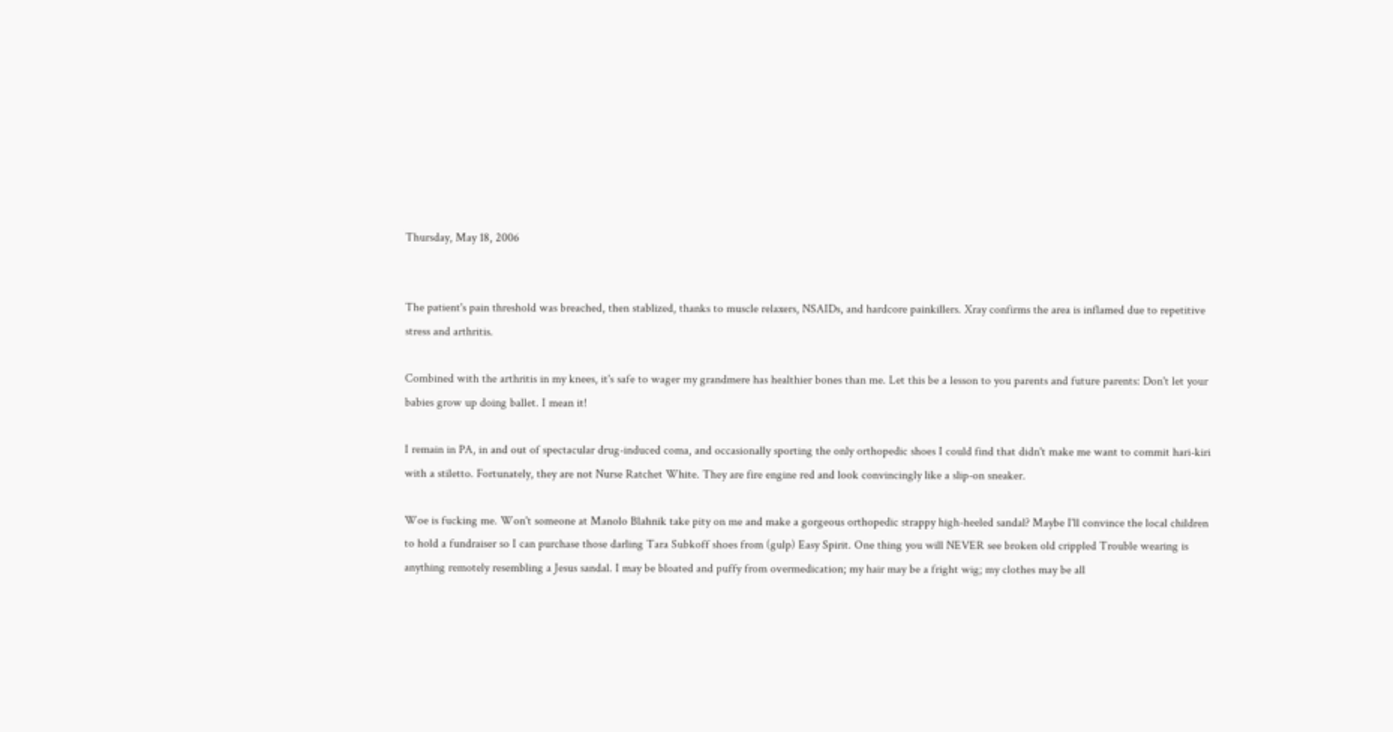Thursday, May 18, 2006


The patient's pain threshold was breached, then stablized, thanks to muscle relaxers, NSAIDs, and hardcore painkillers. Xray confirms the area is inflamed due to repetitive stress and arthritis.

Combined with the arthritis in my knees, it's safe to wager my grandmere has healthier bones than me. Let this be a lesson to you parents and future parents: Don't let your babies grow up doing ballet. I mean it!

I remain in PA, in and out of spectacular drug-induced coma, and occasionally sporting the only orthopedic shoes I could find that didn't make me want to commit hari-kiri with a stiletto. Fortunately, they are not Nurse Ratchet White. They are fire engine red and look convincingly like a slip-on sneaker.

Woe is fucking me. Won't someone at Manolo Blahnik take pity on me and make a gorgeous orthopedic strappy high-heeled sandal? Maybe I'll convince the local children to hold a fundraiser so I can purchase those darling Tara Subkoff shoes from (gulp) Easy Spirit. One thing you will NEVER see broken old crippled Trouble wearing is anything remotely resembling a Jesus sandal. I may be bloated and puffy from overmedication; my hair may be a fright wig; my clothes may be all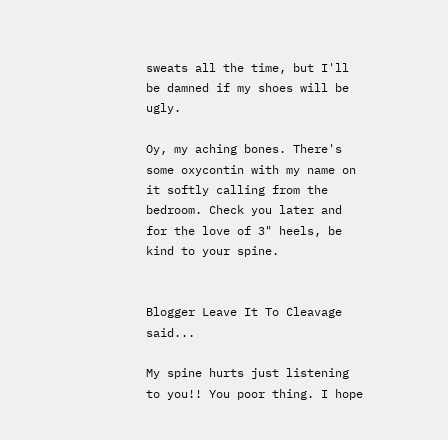sweats all the time, but I'll be damned if my shoes will be ugly.

Oy, my aching bones. There's some oxycontin with my name on it softly calling from the bedroom. Check you later and for the love of 3" heels, be kind to your spine.


Blogger Leave It To Cleavage said...

My spine hurts just listening to you!! You poor thing. I hope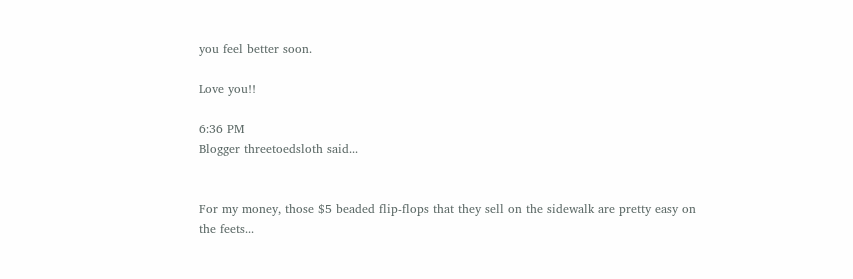you feel better soon.

Love you!!

6:36 PM
Blogger threetoedsloth said...


For my money, those $5 beaded flip-flops that they sell on the sidewalk are pretty easy on the feets...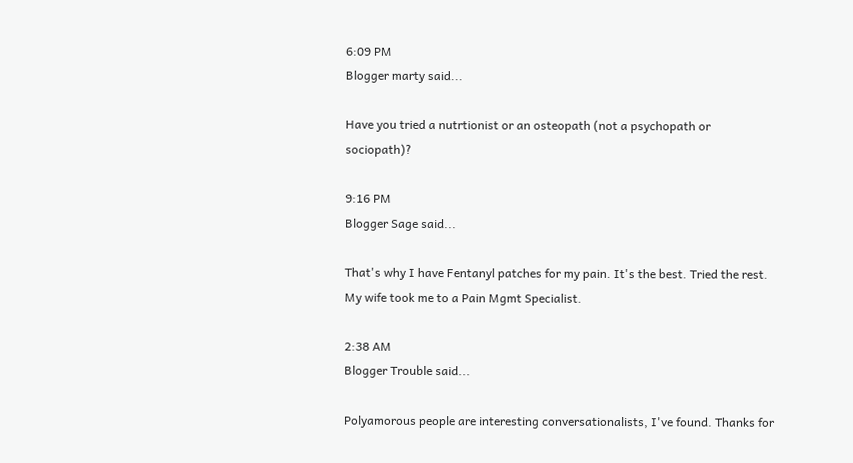6:09 PM
Blogger marty said...

Have you tried a nutrtionist or an osteopath (not a psychopath or sociopath)?

9:16 PM
Blogger Sage said...

That's why I have Fentanyl patches for my pain. It's the best. Tried the rest. My wife took me to a Pain Mgmt Specialist.

2:38 AM
Blogger Trouble said...

Polyamorous people are interesting conversationalists, I've found. Thanks for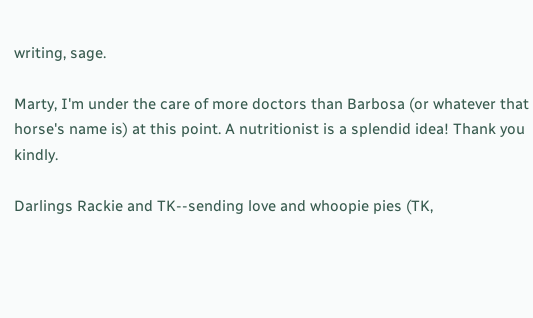writing, sage.

Marty, I'm under the care of more doctors than Barbosa (or whatever that horse's name is) at this point. A nutritionist is a splendid idea! Thank you kindly.

Darlings Rackie and TK--sending love and whoopie pies (TK,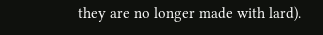they are no longer made with lard).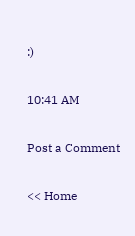:)

10:41 AM

Post a Comment

<< Home